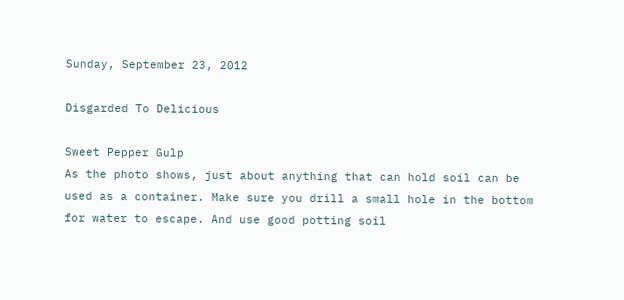Sunday, September 23, 2012

Disgarded To Delicious

Sweet Pepper Gulp
As the photo shows, just about anything that can hold soil can be used as a container. Make sure you drill a small hole in the bottom for water to escape. And use good potting soil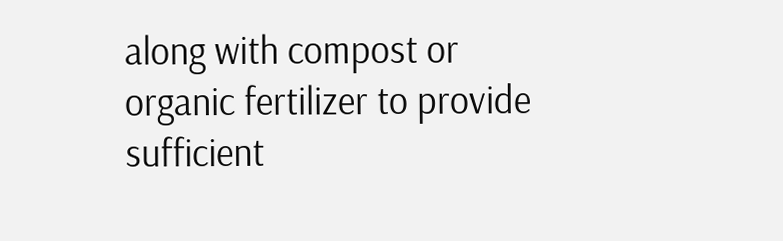along with compost or organic fertilizer to provide sufficient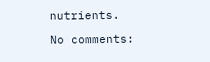nutrients.

No comments: